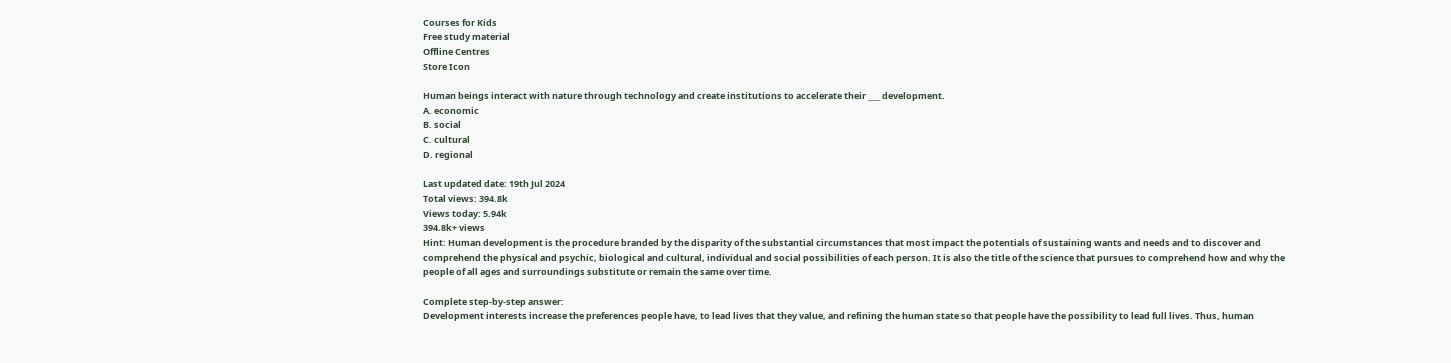Courses for Kids
Free study material
Offline Centres
Store Icon

Human beings interact with nature through technology and create institutions to accelerate their ___ development.
A. economic
B. social
C. cultural
D. regional

Last updated date: 19th Jul 2024
Total views: 394.8k
Views today: 5.94k
394.8k+ views
Hint: Human development is the procedure branded by the disparity of the substantial circumstances that most impact the potentials of sustaining wants and needs and to discover and comprehend the physical and psychic, biological and cultural, individual and social possibilities of each person. It is also the title of the science that pursues to comprehend how and why the people of all ages and surroundings substitute or remain the same over time.

Complete step-by-step answer:
Development interests increase the preferences people have, to lead lives that they value, and refining the human state so that people have the possibility to lead full lives. Thus, human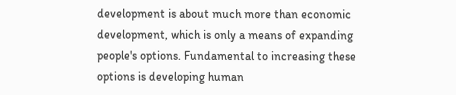development is about much more than economic development, which is only a means of expanding people's options. Fundamental to increasing these options is developing human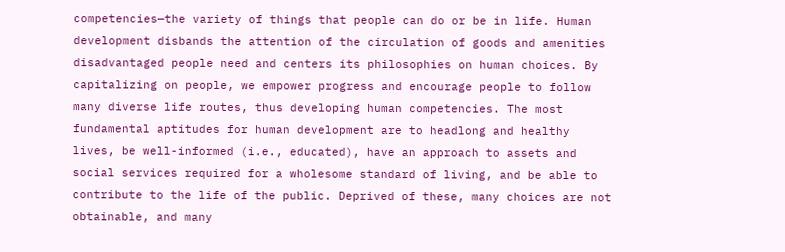competencies—the variety of things that people can do or be in life. Human development disbands the attention of the circulation of goods and amenities disadvantaged people need and centers its philosophies on human choices. By capitalizing on people, we empower progress and encourage people to follow many diverse life routes, thus developing human competencies. The most fundamental aptitudes for human development are to headlong and healthy lives, be well-informed (i.e., educated), have an approach to assets and social services required for a wholesome standard of living, and be able to contribute to the life of the public. Deprived of these, many choices are not obtainable, and many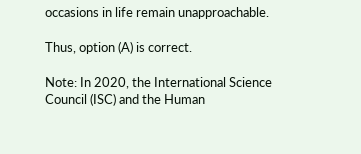occasions in life remain unapproachable.

Thus, option (A) is correct.

Note: In 2020, the International Science Council (ISC) and the Human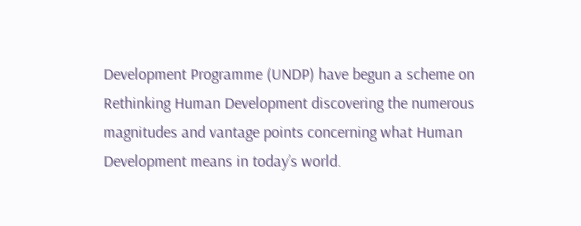Development Programme (UNDP) have begun a scheme on Rethinking Human Development discovering the numerous magnitudes and vantage points concerning what Human Development means in today’s world.